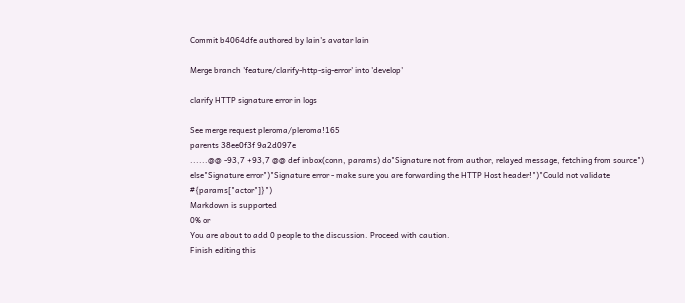Commit b4064dfe authored by lain's avatar lain

Merge branch 'feature/clarify-http-sig-error' into 'develop'

clarify HTTP signature error in logs

See merge request pleroma/pleroma!165
parents 38ee0f3f 9a2d097e
......@@ -93,7 +93,7 @@ def inbox(conn, params) do"Signature not from author, relayed message, fetching from source")
else"Signature error")"Signature error - make sure you are forwarding the HTTP Host header!")"Could not validate #{params["actor"]}")
Markdown is supported
0% or
You are about to add 0 people to the discussion. Proceed with caution.
Finish editing this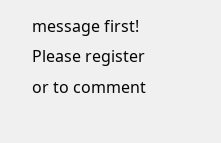message first!
Please register or to comment